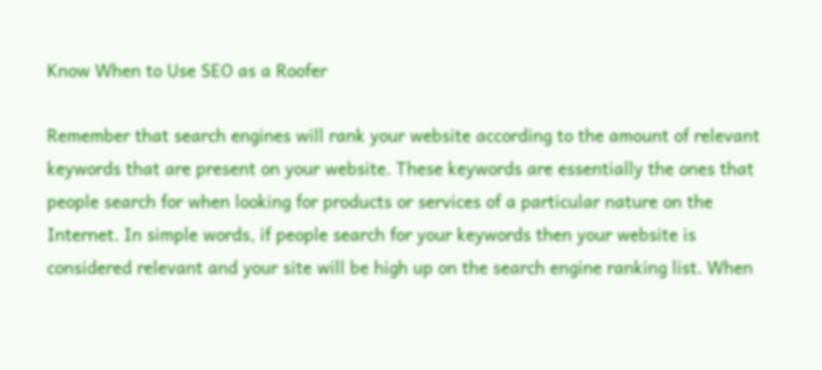Know When to Use SEO as a Roofer

Remember that search engines will rank your website according to the amount of relevant keywords that are present on your website. These keywords are essentially the ones that people search for when looking for products or services of a particular nature on the Internet. In simple words, if people search for your keywords then your website is considered relevant and your site will be high up on the search engine ranking list. When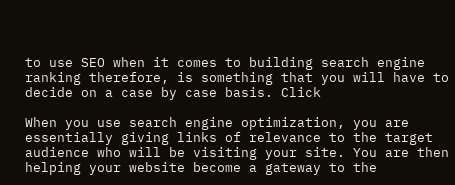to use SEO when it comes to building search engine ranking therefore, is something that you will have to decide on a case by case basis. Click

When you use search engine optimization, you are essentially giving links of relevance to the target audience who will be visiting your site. You are then helping your website become a gateway to the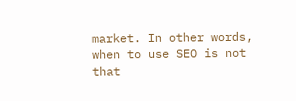market. In other words, when to use SEO is not that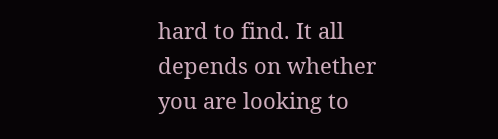hard to find. It all depends on whether you are looking to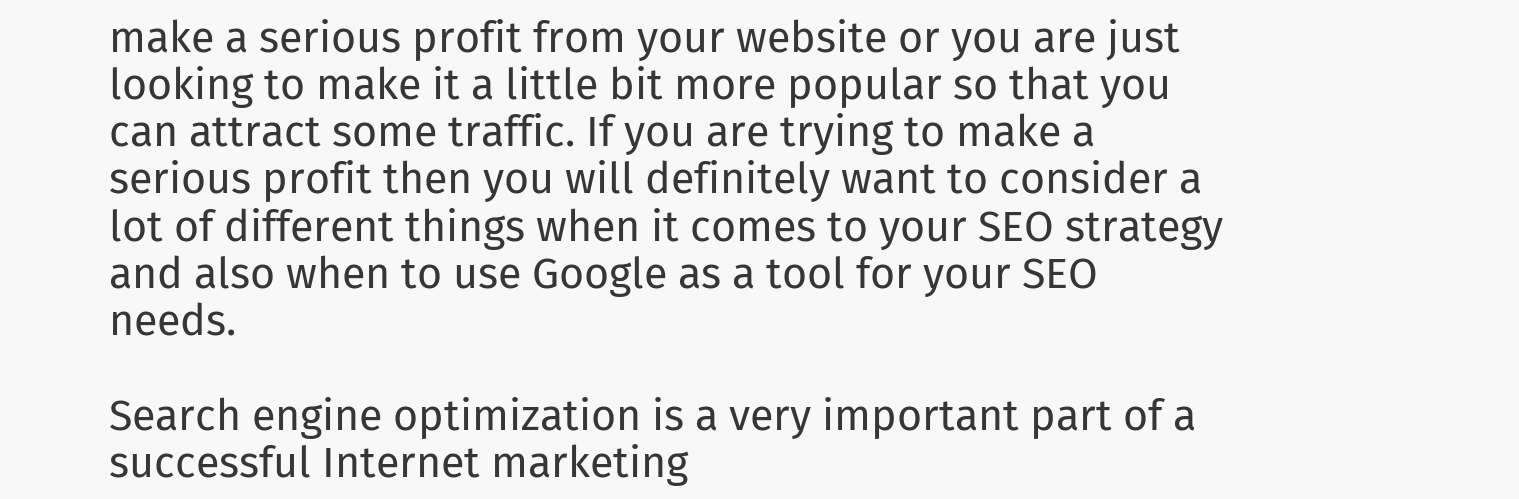make a serious profit from your website or you are just looking to make it a little bit more popular so that you can attract some traffic. If you are trying to make a serious profit then you will definitely want to consider a lot of different things when it comes to your SEO strategy and also when to use Google as a tool for your SEO needs.

Search engine optimization is a very important part of a successful Internet marketing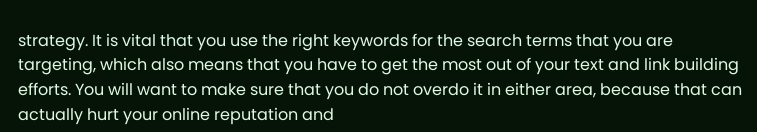strategy. It is vital that you use the right keywords for the search terms that you are targeting, which also means that you have to get the most out of your text and link building efforts. You will want to make sure that you do not overdo it in either area, because that can actually hurt your online reputation and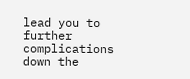lead you to further complications down the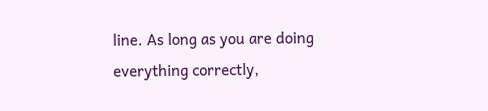line. As long as you are doing everything correctly,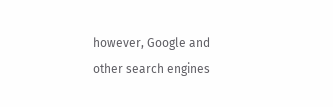however, Google and other search engines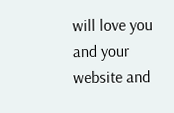will love you and your website and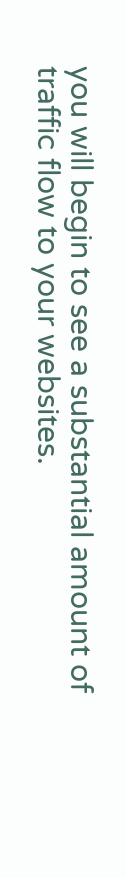you will begin to see a substantial amount of traffic flow to your websites.